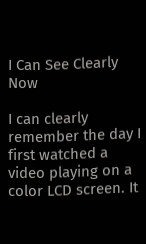I Can See Clearly Now

I can clearly remember the day I first watched a video playing on a color LCD screen. It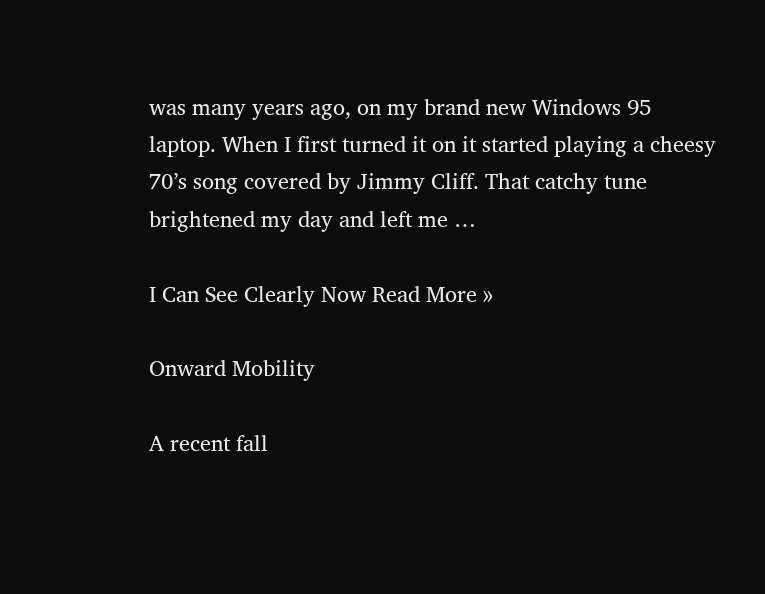was many years ago, on my brand new Windows 95 laptop. When I first turned it on it started playing a cheesy 70’s song covered by Jimmy Cliff. That catchy tune brightened my day and left me …

I Can See Clearly Now Read More »

Onward Mobility

A recent fall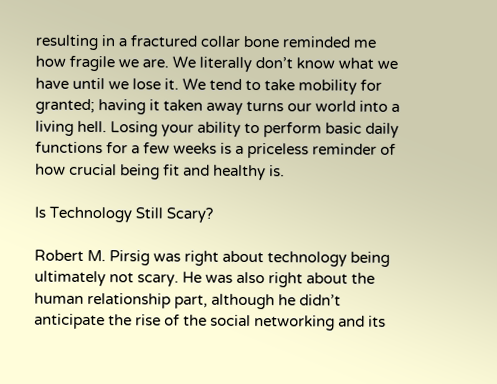resulting in a fractured collar bone reminded me how fragile we are. We literally don’t know what we have until we lose it. We tend to take mobility for granted; having it taken away turns our world into a living hell. Losing your ability to perform basic daily functions for a few weeks is a priceless reminder of how crucial being fit and healthy is.

Is Technology Still Scary?

Robert M. Pirsig was right about technology being ultimately not scary. He was also right about the human relationship part, although he didn’t anticipate the rise of the social networking and its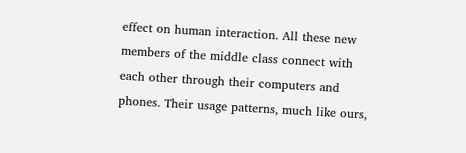effect on human interaction. All these new members of the middle class connect with each other through their computers and phones. Their usage patterns, much like ours,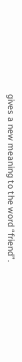gives a new meaning to the word “friend”.